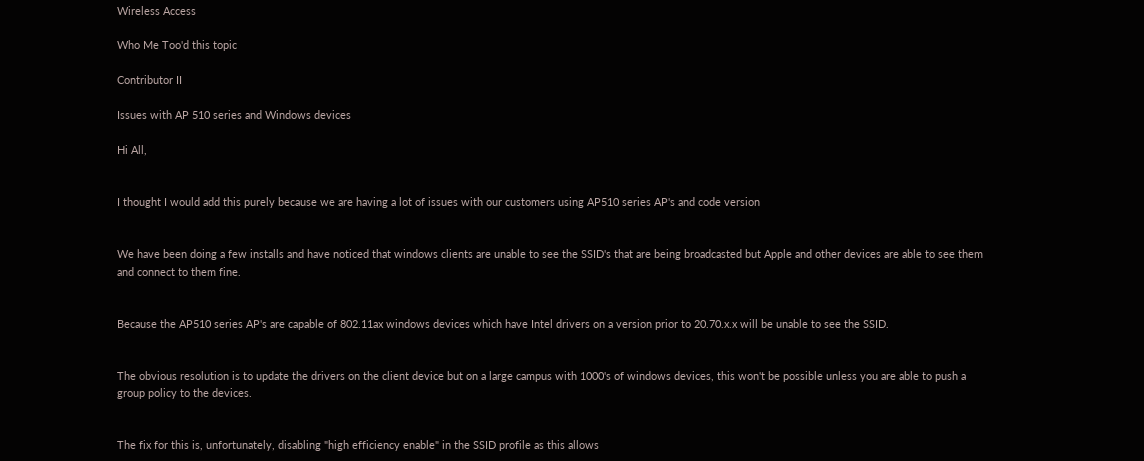Wireless Access

Who Me Too'd this topic

Contributor II

Issues with AP 510 series and Windows devices

Hi All,


I thought I would add this purely because we are having a lot of issues with our customers using AP510 series AP's and code version


We have been doing a few installs and have noticed that windows clients are unable to see the SSID's that are being broadcasted but Apple and other devices are able to see them and connect to them fine.


Because the AP510 series AP's are capable of 802.11ax windows devices which have Intel drivers on a version prior to 20.70.x.x will be unable to see the SSID.


The obvious resolution is to update the drivers on the client device but on a large campus with 1000's of windows devices, this won't be possible unless you are able to push a group policy to the devices.


The fix for this is, unfortunately, disabling "high efficiency enable" in the SSID profile as this allows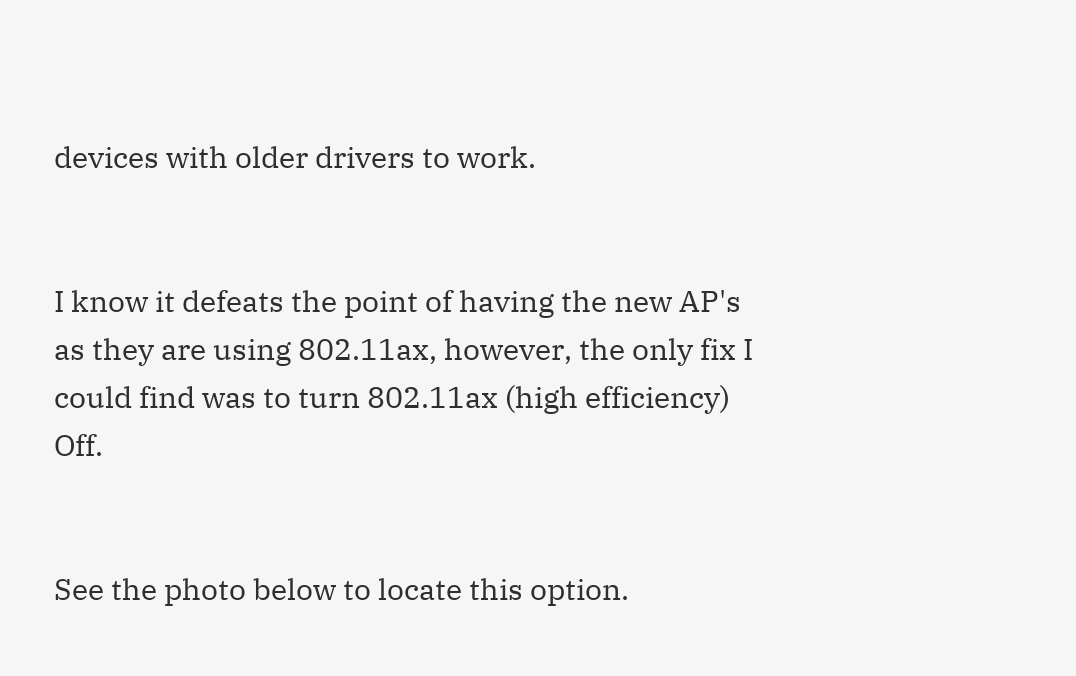devices with older drivers to work.


I know it defeats the point of having the new AP's as they are using 802.11ax, however, the only fix I could find was to turn 802.11ax (high efficiency) Off.


See the photo below to locate this option.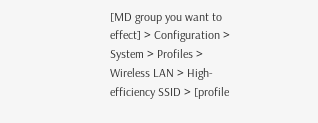[MD group you want to effect] > Configuration > System > Profiles > Wireless LAN > High-efficiency SSID > [profile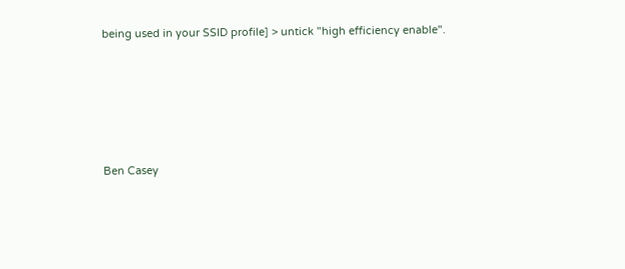being used in your SSID profile] > untick "high efficiency enable".





Ben Casey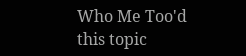Who Me Too'd this topic